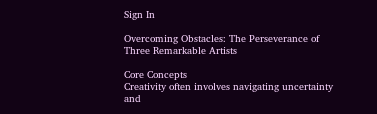Sign In

Overcoming Obstacles: The Perseverance of Three Remarkable Artists

Core Concepts
Creativity often involves navigating uncertainty and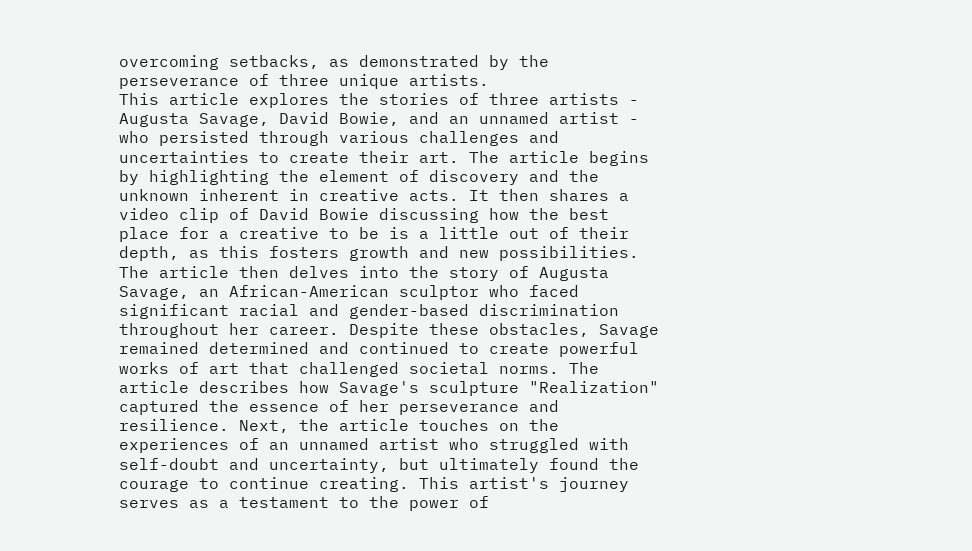overcoming setbacks, as demonstrated by the perseverance of three unique artists.
This article explores the stories of three artists - Augusta Savage, David Bowie, and an unnamed artist - who persisted through various challenges and uncertainties to create their art. The article begins by highlighting the element of discovery and the unknown inherent in creative acts. It then shares a video clip of David Bowie discussing how the best place for a creative to be is a little out of their depth, as this fosters growth and new possibilities. The article then delves into the story of Augusta Savage, an African-American sculptor who faced significant racial and gender-based discrimination throughout her career. Despite these obstacles, Savage remained determined and continued to create powerful works of art that challenged societal norms. The article describes how Savage's sculpture "Realization" captured the essence of her perseverance and resilience. Next, the article touches on the experiences of an unnamed artist who struggled with self-doubt and uncertainty, but ultimately found the courage to continue creating. This artist's journey serves as a testament to the power of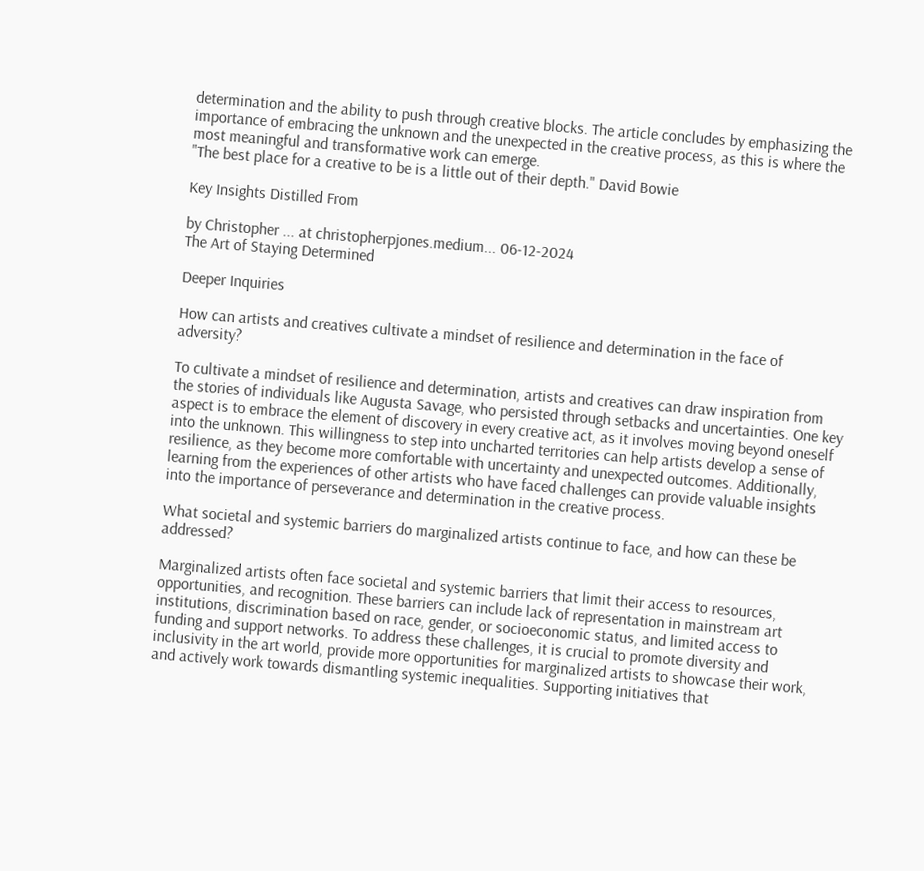determination and the ability to push through creative blocks. The article concludes by emphasizing the importance of embracing the unknown and the unexpected in the creative process, as this is where the most meaningful and transformative work can emerge.
"The best place for a creative to be is a little out of their depth." David Bowie

Key Insights Distilled From

by Christopher ... at christopherpjones.medium... 06-12-2024
The Art of Staying Determined

Deeper Inquiries

How can artists and creatives cultivate a mindset of resilience and determination in the face of adversity?

To cultivate a mindset of resilience and determination, artists and creatives can draw inspiration from the stories of individuals like Augusta Savage, who persisted through setbacks and uncertainties. One key aspect is to embrace the element of discovery in every creative act, as it involves moving beyond oneself into the unknown. This willingness to step into uncharted territories can help artists develop a sense of resilience, as they become more comfortable with uncertainty and unexpected outcomes. Additionally, learning from the experiences of other artists who have faced challenges can provide valuable insights into the importance of perseverance and determination in the creative process.

What societal and systemic barriers do marginalized artists continue to face, and how can these be addressed?

Marginalized artists often face societal and systemic barriers that limit their access to resources, opportunities, and recognition. These barriers can include lack of representation in mainstream art institutions, discrimination based on race, gender, or socioeconomic status, and limited access to funding and support networks. To address these challenges, it is crucial to promote diversity and inclusivity in the art world, provide more opportunities for marginalized artists to showcase their work, and actively work towards dismantling systemic inequalities. Supporting initiatives that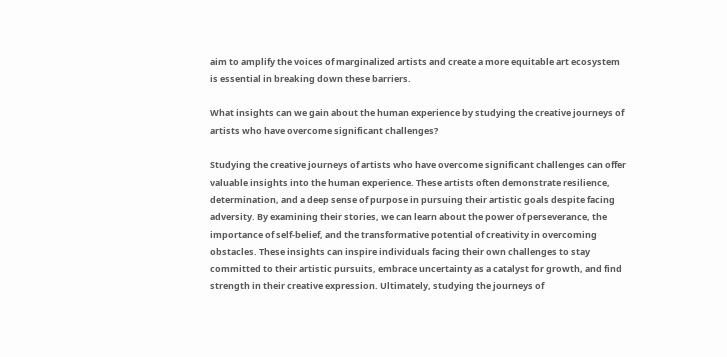aim to amplify the voices of marginalized artists and create a more equitable art ecosystem is essential in breaking down these barriers.

What insights can we gain about the human experience by studying the creative journeys of artists who have overcome significant challenges?

Studying the creative journeys of artists who have overcome significant challenges can offer valuable insights into the human experience. These artists often demonstrate resilience, determination, and a deep sense of purpose in pursuing their artistic goals despite facing adversity. By examining their stories, we can learn about the power of perseverance, the importance of self-belief, and the transformative potential of creativity in overcoming obstacles. These insights can inspire individuals facing their own challenges to stay committed to their artistic pursuits, embrace uncertainty as a catalyst for growth, and find strength in their creative expression. Ultimately, studying the journeys of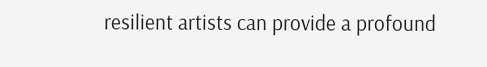resilient artists can provide a profound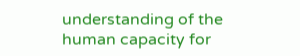understanding of the human capacity for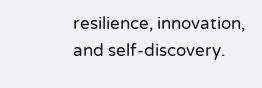resilience, innovation, and self-discovery.